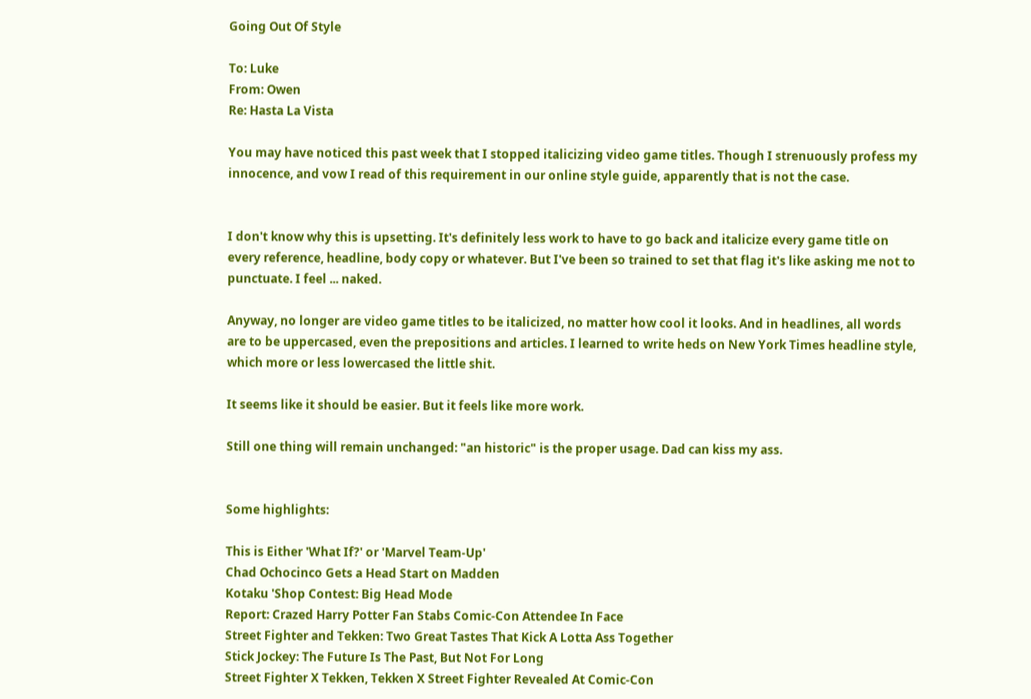Going Out Of Style

To: Luke
From: Owen
Re: Hasta La Vista

You may have noticed this past week that I stopped italicizing video game titles. Though I strenuously profess my innocence, and vow I read of this requirement in our online style guide, apparently that is not the case.


I don't know why this is upsetting. It's definitely less work to have to go back and italicize every game title on every reference, headline, body copy or whatever. But I've been so trained to set that flag it's like asking me not to punctuate. I feel ... naked.

Anyway, no longer are video game titles to be italicized, no matter how cool it looks. And in headlines, all words are to be uppercased, even the prepositions and articles. I learned to write heds on New York Times headline style, which more or less lowercased the little shit.

It seems like it should be easier. But it feels like more work.

Still one thing will remain unchanged: "an historic" is the proper usage. Dad can kiss my ass.


Some highlights:

This is Either 'What If?' or 'Marvel Team-Up'
Chad Ochocinco Gets a Head Start on Madden
Kotaku 'Shop Contest: Big Head Mode
Report: Crazed Harry Potter Fan Stabs Comic-Con Attendee In Face
Street Fighter and Tekken: Two Great Tastes That Kick A Lotta Ass Together
Stick Jockey: The Future Is The Past, But Not For Long
Street Fighter X Tekken, Tekken X Street Fighter Revealed At Comic-Con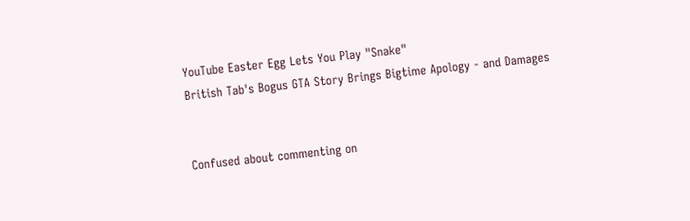YouTube Easter Egg Lets You Play "Snake"
British Tab's Bogus GTA Story Brings Bigtime Apology - and Damages


Confused about commenting on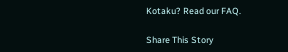Kotaku? Read our FAQ.

Share This Story